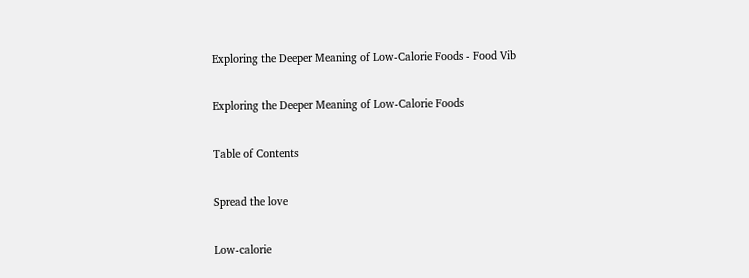Exploring the Deeper Meaning of Low-Calorie Foods - Food Vib

Exploring the Deeper Meaning of Low-Calorie Foods

Table of Contents

Spread the love

Low-calorie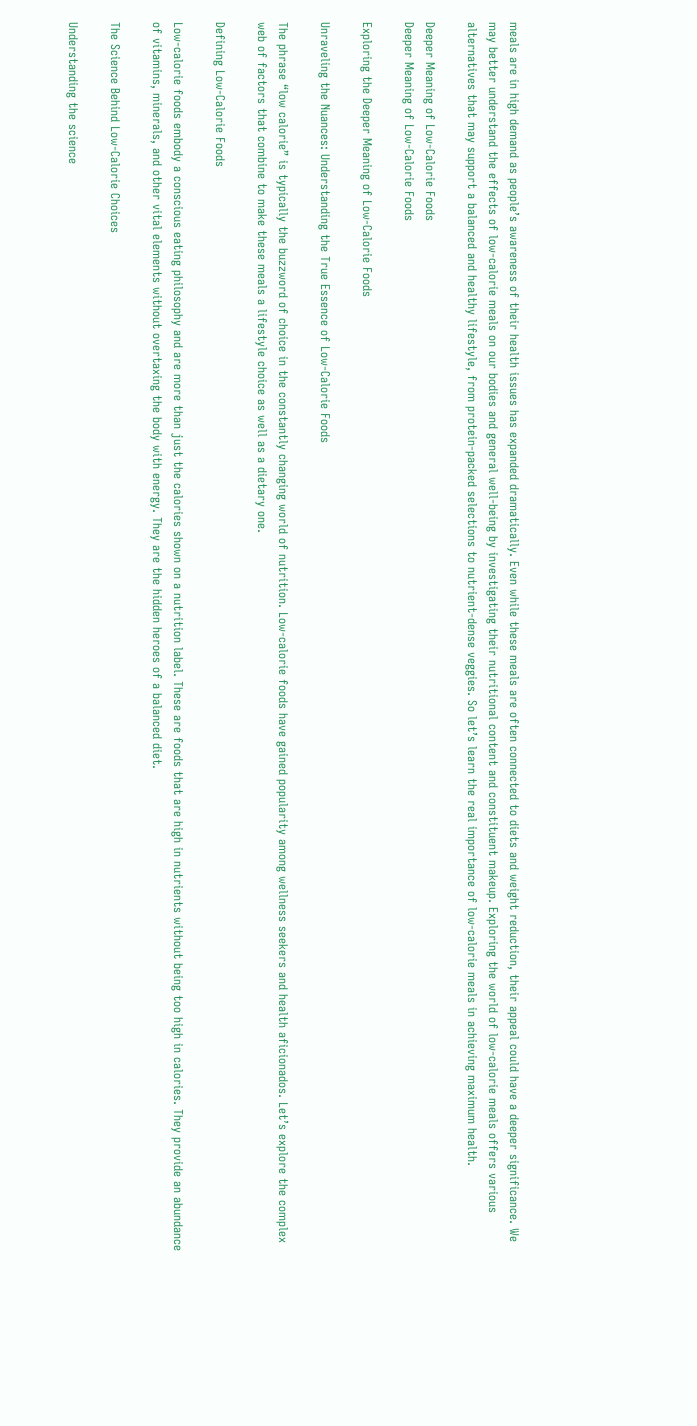meals are in high demand as people’s awareness of their health issues has expanded dramatically. Even while these meals are often connected to diets and weight reduction, their appeal could have a deeper significance. We may better understand the effects of low-calorie meals on our bodies and general well-being by investigating their nutritional content and constituent makeup. Exploring the world of low-calorie meals offers various alternatives that may support a balanced and healthy lifestyle, from protein-packed selections to nutrient-dense veggies. So let’s learn the real importance of low-calorie meals in achieving maximum health.

Deeper Meaning of Low-Calorie Foods
Deeper Meaning of Low-Calorie Foods

Exploring the Deeper Meaning of Low-Calorie Foods

Unraveling the Nuances: Understanding the True Essence of Low-Calorie Foods

The phrase “low calorie” is typically the buzzword of choice in the constantly changing world of nutrition. Low-calorie foods have gained popularity among wellness seekers and health aficionados. Let’s explore the complex web of factors that combine to make these meals a lifestyle choice as well as a dietary one.

Defining Low-Calorie Foods

Low-calorie foods embody a conscious eating philosophy and are more than just the calories shown on a nutrition label. These are foods that are high in nutrients without being too high in calories. They provide an abundance of vitamins, minerals, and other vital elements without overtaxing the body with energy. They are the hidden heroes of a balanced diet.

The Science Behind Low-Calorie Choices

Understanding the science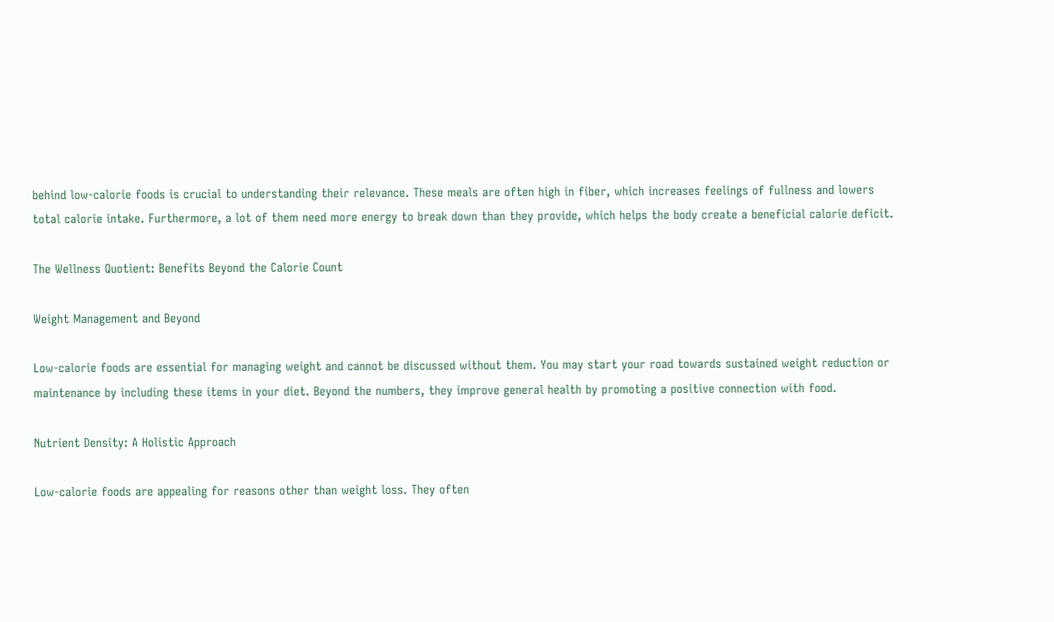behind low-calorie foods is crucial to understanding their relevance. These meals are often high in fiber, which increases feelings of fullness and lowers total calorie intake. Furthermore, a lot of them need more energy to break down than they provide, which helps the body create a beneficial calorie deficit.

The Wellness Quotient: Benefits Beyond the Calorie Count

Weight Management and Beyond

Low-calorie foods are essential for managing weight and cannot be discussed without them. You may start your road towards sustained weight reduction or maintenance by including these items in your diet. Beyond the numbers, they improve general health by promoting a positive connection with food.

Nutrient Density: A Holistic Approach

Low-calorie foods are appealing for reasons other than weight loss. They often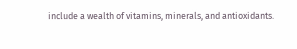include a wealth of vitamins, minerals, and antioxidants.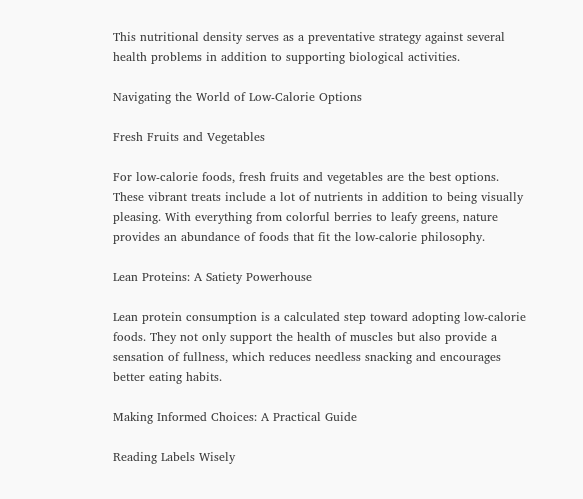This nutritional density serves as a preventative strategy against several health problems in addition to supporting biological activities.

Navigating the World of Low-Calorie Options

Fresh Fruits and Vegetables

For low-calorie foods, fresh fruits and vegetables are the best options. These vibrant treats include a lot of nutrients in addition to being visually pleasing. With everything from colorful berries to leafy greens, nature provides an abundance of foods that fit the low-calorie philosophy.

Lean Proteins: A Satiety Powerhouse

Lean protein consumption is a calculated step toward adopting low-calorie foods. They not only support the health of muscles but also provide a sensation of fullness, which reduces needless snacking and encourages better eating habits.

Making Informed Choices: A Practical Guide

Reading Labels Wisely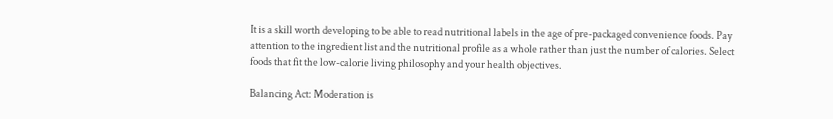It is a skill worth developing to be able to read nutritional labels in the age of pre-packaged convenience foods. Pay attention to the ingredient list and the nutritional profile as a whole rather than just the number of calories. Select foods that fit the low-calorie living philosophy and your health objectives.

Balancing Act: Moderation is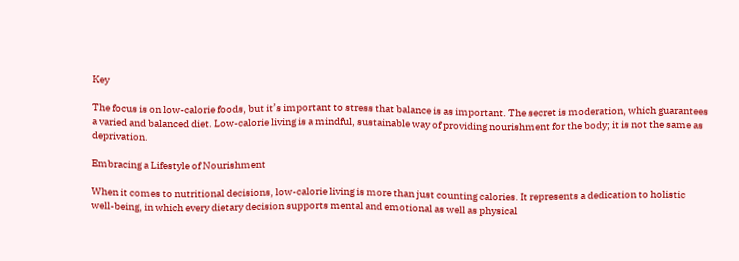Key

The focus is on low-calorie foods, but it’s important to stress that balance is as important. The secret is moderation, which guarantees a varied and balanced diet. Low-calorie living is a mindful, sustainable way of providing nourishment for the body; it is not the same as deprivation.

Embracing a Lifestyle of Nourishment

When it comes to nutritional decisions, low-calorie living is more than just counting calories. It represents a dedication to holistic well-being, in which every dietary decision supports mental and emotional as well as physical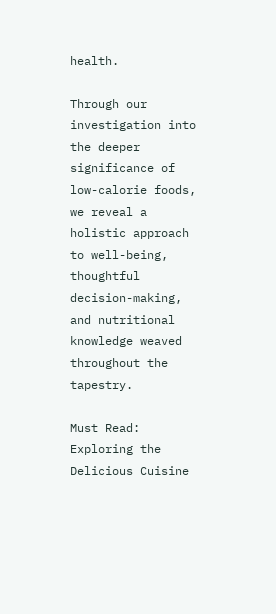health.

Through our investigation into the deeper significance of low-calorie foods, we reveal a holistic approach to well-being, thoughtful decision-making, and nutritional knowledge weaved throughout the tapestry.

Must Read: Exploring the Delicious Cuisine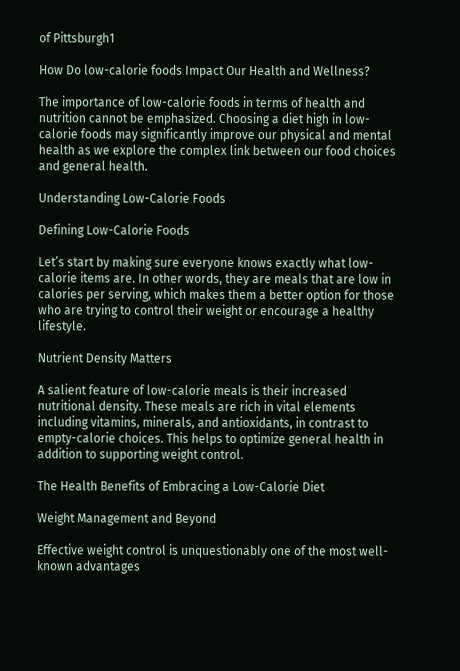of Pittsburgh1

How Do low-calorie foods Impact Our Health and Wellness?

The importance of low-calorie foods in terms of health and nutrition cannot be emphasized. Choosing a diet high in low-calorie foods may significantly improve our physical and mental health as we explore the complex link between our food choices and general health.

Understanding Low-Calorie Foods

Defining Low-Calorie Foods

Let’s start by making sure everyone knows exactly what low-calorie items are. In other words, they are meals that are low in calories per serving, which makes them a better option for those who are trying to control their weight or encourage a healthy lifestyle.

Nutrient Density Matters

A salient feature of low-calorie meals is their increased nutritional density. These meals are rich in vital elements including vitamins, minerals, and antioxidants, in contrast to empty-calorie choices. This helps to optimize general health in addition to supporting weight control.

The Health Benefits of Embracing a Low-Calorie Diet

Weight Management and Beyond

Effective weight control is unquestionably one of the most well-known advantages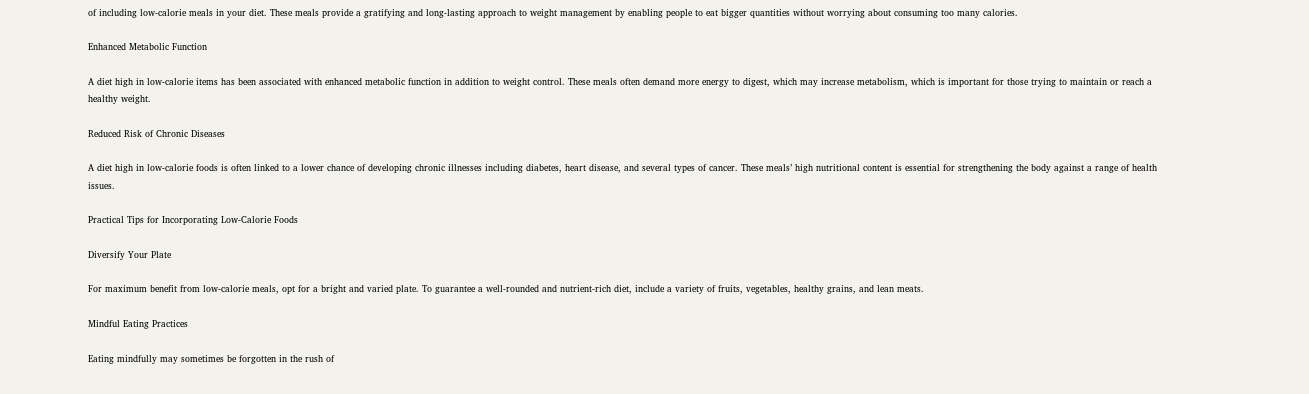of including low-calorie meals in your diet. These meals provide a gratifying and long-lasting approach to weight management by enabling people to eat bigger quantities without worrying about consuming too many calories.

Enhanced Metabolic Function

A diet high in low-calorie items has been associated with enhanced metabolic function in addition to weight control. These meals often demand more energy to digest, which may increase metabolism, which is important for those trying to maintain or reach a healthy weight.

Reduced Risk of Chronic Diseases

A diet high in low-calorie foods is often linked to a lower chance of developing chronic illnesses including diabetes, heart disease, and several types of cancer. These meals’ high nutritional content is essential for strengthening the body against a range of health issues.

Practical Tips for Incorporating Low-Calorie Foods

Diversify Your Plate

For maximum benefit from low-calorie meals, opt for a bright and varied plate. To guarantee a well-rounded and nutrient-rich diet, include a variety of fruits, vegetables, healthy grains, and lean meats.

Mindful Eating Practices

Eating mindfully may sometimes be forgotten in the rush of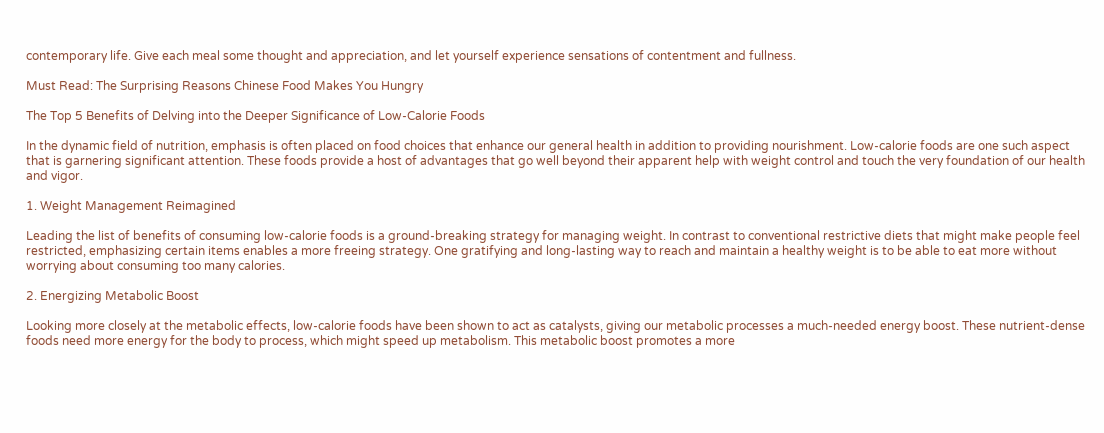contemporary life. Give each meal some thought and appreciation, and let yourself experience sensations of contentment and fullness.

Must Read: The Surprising Reasons Chinese Food Makes You Hungry

The Top 5 Benefits of Delving into the Deeper Significance of Low-Calorie Foods

In the dynamic field of nutrition, emphasis is often placed on food choices that enhance our general health in addition to providing nourishment. Low-calorie foods are one such aspect that is garnering significant attention. These foods provide a host of advantages that go well beyond their apparent help with weight control and touch the very foundation of our health and vigor.

1. Weight Management Reimagined

Leading the list of benefits of consuming low-calorie foods is a ground-breaking strategy for managing weight. In contrast to conventional restrictive diets that might make people feel restricted, emphasizing certain items enables a more freeing strategy. One gratifying and long-lasting way to reach and maintain a healthy weight is to be able to eat more without worrying about consuming too many calories.

2. Energizing Metabolic Boost

Looking more closely at the metabolic effects, low-calorie foods have been shown to act as catalysts, giving our metabolic processes a much-needed energy boost. These nutrient-dense foods need more energy for the body to process, which might speed up metabolism. This metabolic boost promotes a more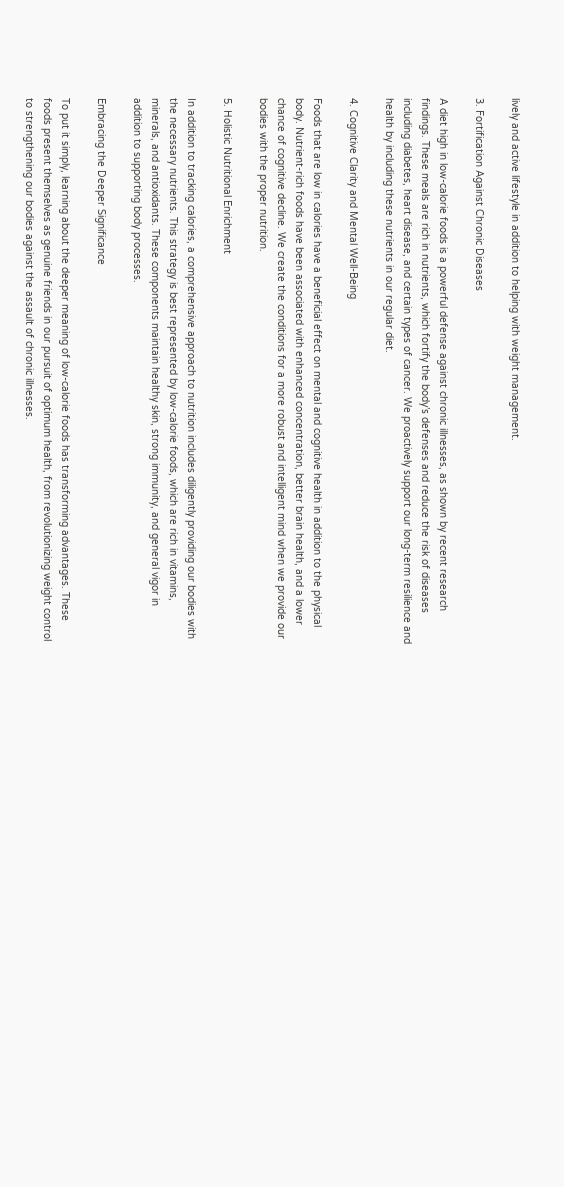lively and active lifestyle in addition to helping with weight management.

3. Fortification Against Chronic Diseases

A diet high in low-calorie foods is a powerful defense against chronic illnesses, as shown by recent research findings. These meals are rich in nutrients, which fortify the body’s defenses and reduce the risk of diseases including diabetes, heart disease, and certain types of cancer. We proactively support our long-term resilience and health by including these nutrients in our regular diet.

4. Cognitive Clarity and Mental Well-Being

Foods that are low in calories have a beneficial effect on mental and cognitive health in addition to the physical body. Nutrient-rich foods have been associated with enhanced concentration, better brain health, and a lower chance of cognitive decline. We create the conditions for a more robust and intelligent mind when we provide our bodies with the proper nutrition.

5. Holistic Nutritional Enrichment

In addition to tracking calories, a comprehensive approach to nutrition includes diligently providing our bodies with the necessary nutrients. This strategy is best represented by low-calorie foods, which are rich in vitamins, minerals, and antioxidants. These components maintain healthy skin, strong immunity, and general vigor in addition to supporting body processes.

Embracing the Deeper Significance

To put it simply, learning about the deeper meaning of low-calorie foods has transforming advantages. These foods present themselves as genuine friends in our pursuit of optimum health, from revolutionizing weight control to strengthening our bodies against the assault of chronic illnesses.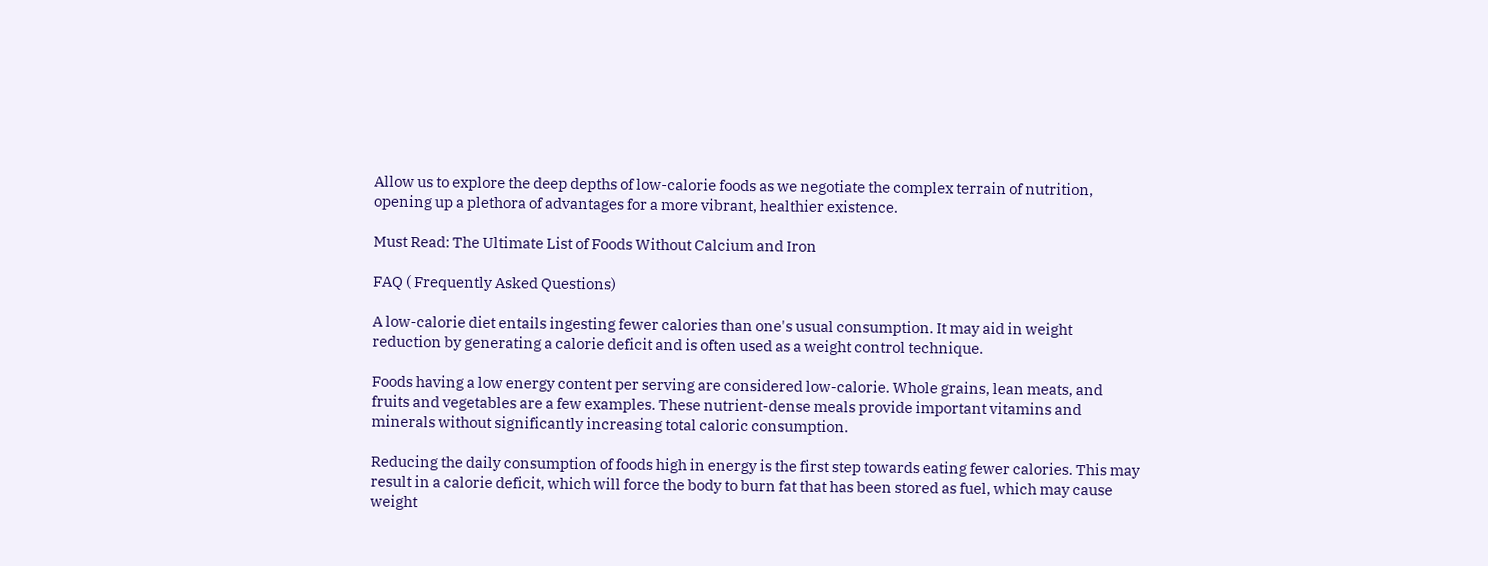Allow us to explore the deep depths of low-calorie foods as we negotiate the complex terrain of nutrition, opening up a plethora of advantages for a more vibrant, healthier existence.

Must Read: The Ultimate List of Foods Without Calcium and Iron

FAQ ( Frequently Asked Questions)

A low-calorie diet entails ingesting fewer calories than one's usual consumption. It may aid in weight reduction by generating a calorie deficit and is often used as a weight control technique.

Foods having a low energy content per serving are considered low-calorie. Whole grains, lean meats, and fruits and vegetables are a few examples. These nutrient-dense meals provide important vitamins and minerals without significantly increasing total caloric consumption.

Reducing the daily consumption of foods high in energy is the first step towards eating fewer calories. This may result in a calorie deficit, which will force the body to burn fat that has been stored as fuel, which may cause weight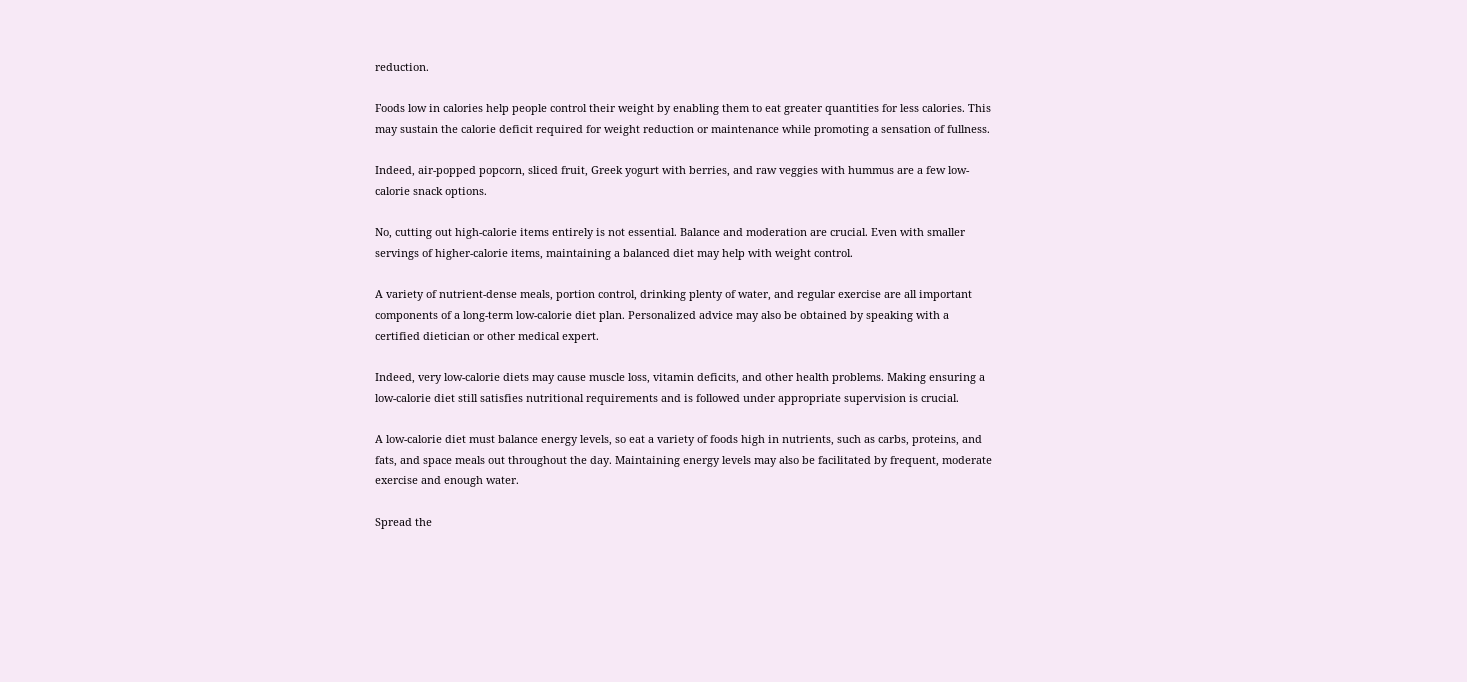reduction.

Foods low in calories help people control their weight by enabling them to eat greater quantities for less calories. This may sustain the calorie deficit required for weight reduction or maintenance while promoting a sensation of fullness.

Indeed, air-popped popcorn, sliced fruit, Greek yogurt with berries, and raw veggies with hummus are a few low-calorie snack options.

No, cutting out high-calorie items entirely is not essential. Balance and moderation are crucial. Even with smaller servings of higher-calorie items, maintaining a balanced diet may help with weight control.

A variety of nutrient-dense meals, portion control, drinking plenty of water, and regular exercise are all important components of a long-term low-calorie diet plan. Personalized advice may also be obtained by speaking with a certified dietician or other medical expert.

Indeed, very low-calorie diets may cause muscle loss, vitamin deficits, and other health problems. Making ensuring a low-calorie diet still satisfies nutritional requirements and is followed under appropriate supervision is crucial.

A low-calorie diet must balance energy levels, so eat a variety of foods high in nutrients, such as carbs, proteins, and fats, and space meals out throughout the day. Maintaining energy levels may also be facilitated by frequent, moderate exercise and enough water.

Spread the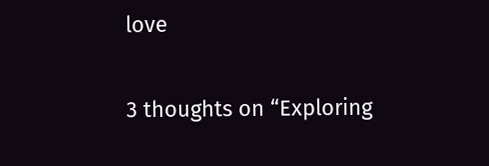love

3 thoughts on “Exploring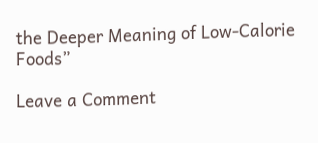the Deeper Meaning of Low-Calorie Foods”

Leave a Comment